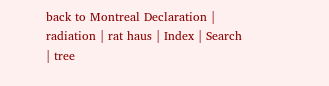back to Montreal Declaration | radiation | rat haus | Index | Search | tree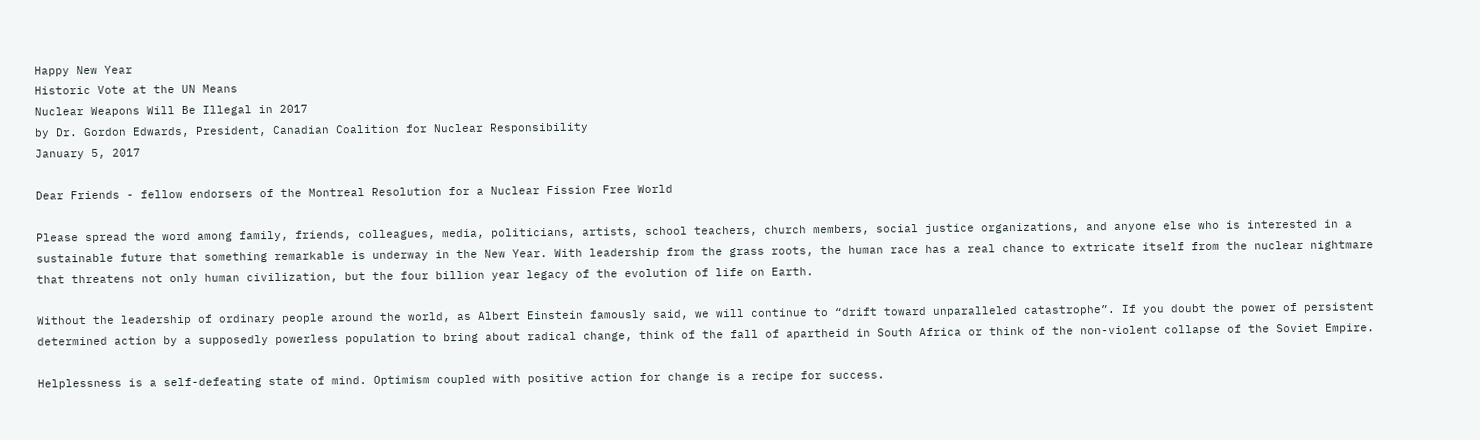Happy New Year
Historic Vote at the UN Means
Nuclear Weapons Will Be Illegal in 2017
by Dr. Gordon Edwards, President, Canadian Coalition for Nuclear Responsibility
January 5, 2017

Dear Friends - fellow endorsers of the Montreal Resolution for a Nuclear Fission Free World

Please spread the word among family, friends, colleagues, media, politicians, artists, school teachers, church members, social justice organizations, and anyone else who is interested in a sustainable future that something remarkable is underway in the New Year. With leadership from the grass roots, the human race has a real chance to extricate itself from the nuclear nightmare that threatens not only human civilization, but the four billion year legacy of the evolution of life on Earth.

Without the leadership of ordinary people around the world, as Albert Einstein famously said, we will continue to “drift toward unparalleled catastrophe”. If you doubt the power of persistent determined action by a supposedly powerless population to bring about radical change, think of the fall of apartheid in South Africa or think of the non-violent collapse of the Soviet Empire.

Helplessness is a self-defeating state of mind. Optimism coupled with positive action for change is a recipe for success.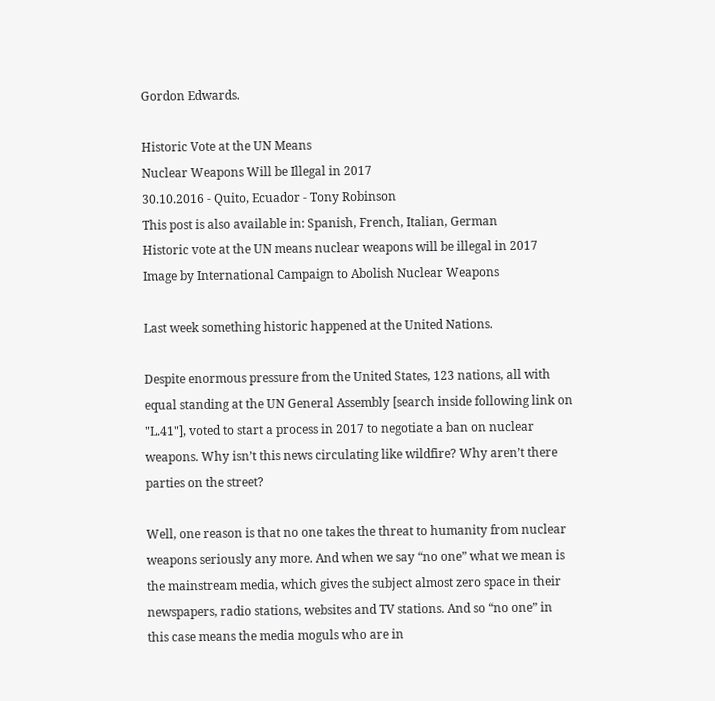Gordon Edwards.

Historic Vote at the UN Means
Nuclear Weapons Will be Illegal in 2017
30.10.2016 - Quito, Ecuador - Tony Robinson
This post is also available in: Spanish, French, Italian, German
Historic vote at the UN means nuclear weapons will be illegal in 2017 Image by International Campaign to Abolish Nuclear Weapons

Last week something historic happened at the United Nations.

Despite enormous pressure from the United States, 123 nations, all with equal standing at the UN General Assembly [search inside following link on "L.41"], voted to start a process in 2017 to negotiate a ban on nuclear weapons. Why isn’t this news circulating like wildfire? Why aren’t there parties on the street?

Well, one reason is that no one takes the threat to humanity from nuclear weapons seriously any more. And when we say “no one” what we mean is the mainstream media, which gives the subject almost zero space in their newspapers, radio stations, websites and TV stations. And so “no one” in this case means the media moguls who are in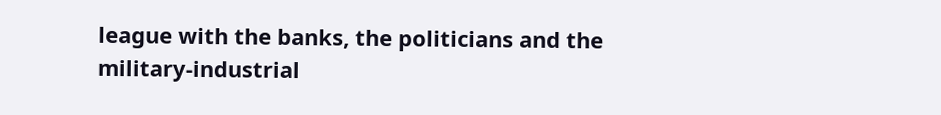league with the banks, the politicians and the military-industrial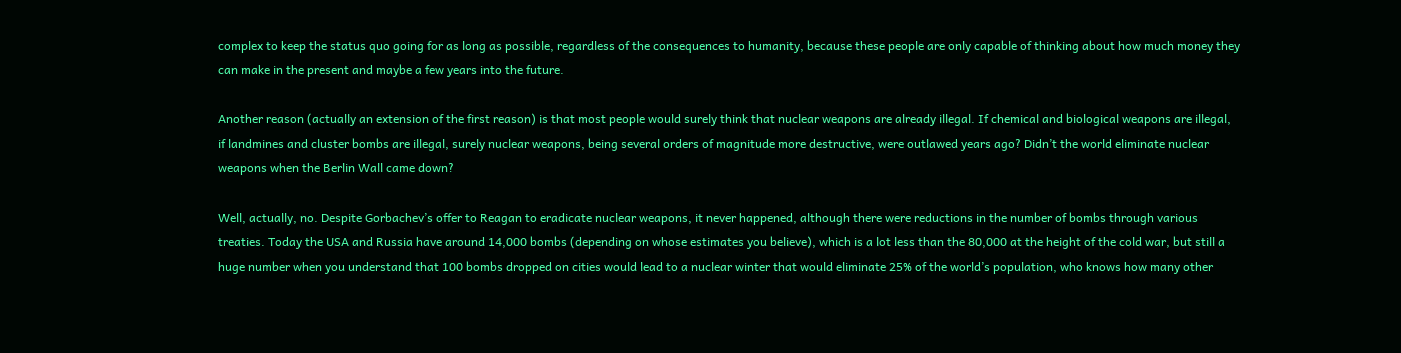complex to keep the status quo going for as long as possible, regardless of the consequences to humanity, because these people are only capable of thinking about how much money they can make in the present and maybe a few years into the future.

Another reason (actually an extension of the first reason) is that most people would surely think that nuclear weapons are already illegal. If chemical and biological weapons are illegal, if landmines and cluster bombs are illegal, surely nuclear weapons, being several orders of magnitude more destructive, were outlawed years ago? Didn’t the world eliminate nuclear weapons when the Berlin Wall came down?

Well, actually, no. Despite Gorbachev’s offer to Reagan to eradicate nuclear weapons, it never happened, although there were reductions in the number of bombs through various treaties. Today the USA and Russia have around 14,000 bombs (depending on whose estimates you believe), which is a lot less than the 80,000 at the height of the cold war, but still a huge number when you understand that 100 bombs dropped on cities would lead to a nuclear winter that would eliminate 25% of the world’s population, who knows how many other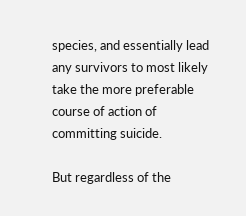species, and essentially lead any survivors to most likely take the more preferable course of action of committing suicide.

But regardless of the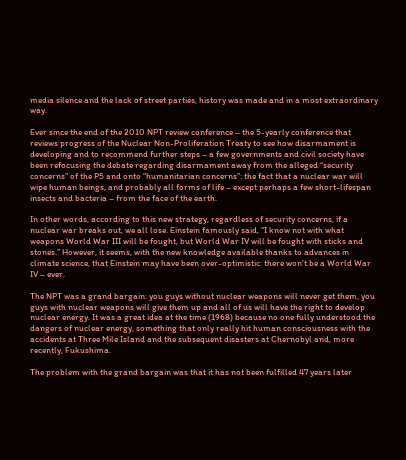media silence and the lack of street parties, history was made and in a most extraordinary way.

Ever since the end of the 2010 NPT review conference – the 5-yearly conference that reviews progress of the Nuclear Non-Proliferation Treaty to see how disarmament is developing and to recommend further steps – a few governments and civil society have been refocusing the debate regarding disarmament away from the alleged “security concerns” of the P5 and onto “humanitarian concerns”: the fact that a nuclear war will wipe human beings, and probably all forms of life – except perhaps a few short-lifespan insects and bacteria – from the face of the earth.

In other words, according to this new strategy, regardless of security concerns, if a nuclear war breaks out, we all lose. Einstein famously said, “I know not with what weapons World War III will be fought, but World War IV will be fought with sticks and stones.” However, it seems, with the new knowledge available thanks to advances in climate science, that Einstein may have been over-optimistic: there won’t be a World War IV – ever.

The NPT was a grand bargain: you guys without nuclear weapons will never get them, you guys with nuclear weapons will give them up and all of us will have the right to develop nuclear energy. It was a great idea at the time (1968) because no one fully understood the dangers of nuclear energy, something that only really hit human consciousness with the accidents at Three Mile Island and the subsequent disasters at Chernobyl and, more recently, Fukushima.

The problem with the grand bargain was that it has not been fulfilled 47 years later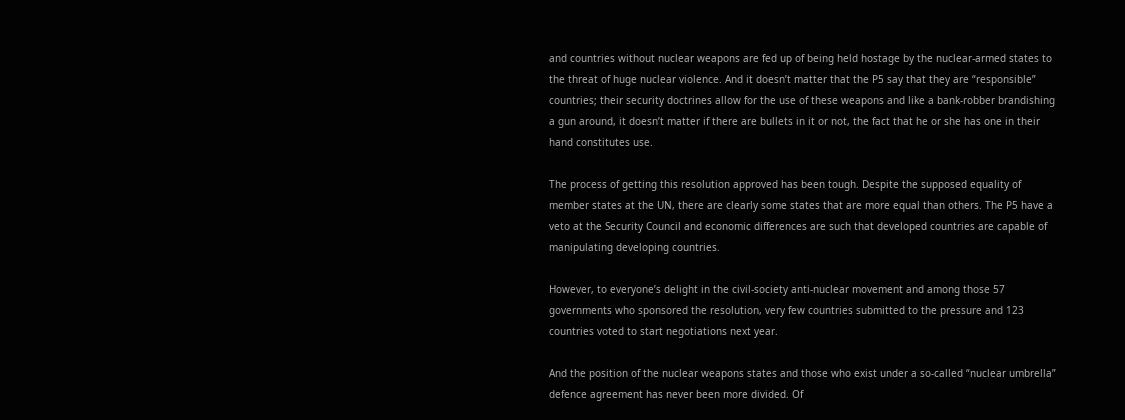and countries without nuclear weapons are fed up of being held hostage by the nuclear-armed states to the threat of huge nuclear violence. And it doesn’t matter that the P5 say that they are “responsible” countries; their security doctrines allow for the use of these weapons and like a bank-robber brandishing a gun around, it doesn’t matter if there are bullets in it or not, the fact that he or she has one in their hand constitutes use.

The process of getting this resolution approved has been tough. Despite the supposed equality of member states at the UN, there are clearly some states that are more equal than others. The P5 have a veto at the Security Council and economic differences are such that developed countries are capable of manipulating developing countries.

However, to everyone’s delight in the civil-society anti-nuclear movement and among those 57 governments who sponsored the resolution, very few countries submitted to the pressure and 123 countries voted to start negotiations next year.

And the position of the nuclear weapons states and those who exist under a so-called “nuclear umbrella” defence agreement has never been more divided. Of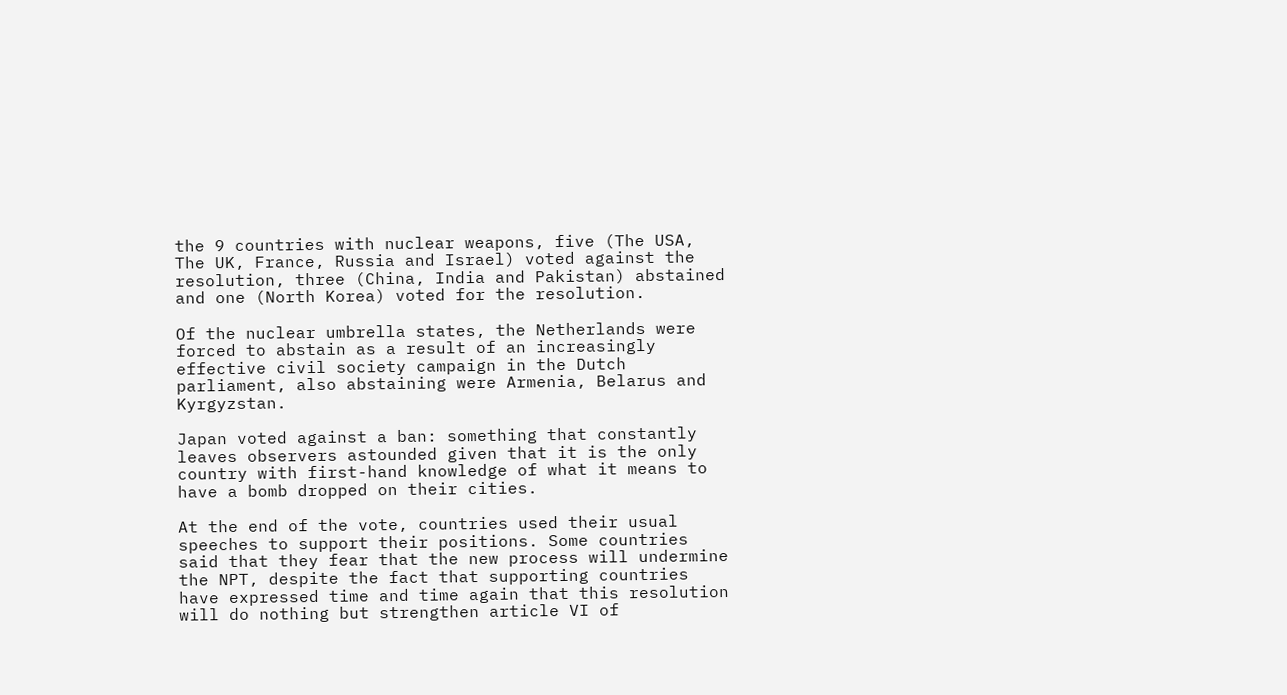the 9 countries with nuclear weapons, five (The USA, The UK, France, Russia and Israel) voted against the resolution, three (China, India and Pakistan) abstained and one (North Korea) voted for the resolution.

Of the nuclear umbrella states, the Netherlands were forced to abstain as a result of an increasingly effective civil society campaign in the Dutch parliament, also abstaining were Armenia, Belarus and Kyrgyzstan.

Japan voted against a ban: something that constantly leaves observers astounded given that it is the only country with first-hand knowledge of what it means to have a bomb dropped on their cities.

At the end of the vote, countries used their usual speeches to support their positions. Some countries said that they fear that the new process will undermine the NPT, despite the fact that supporting countries have expressed time and time again that this resolution will do nothing but strengthen article VI of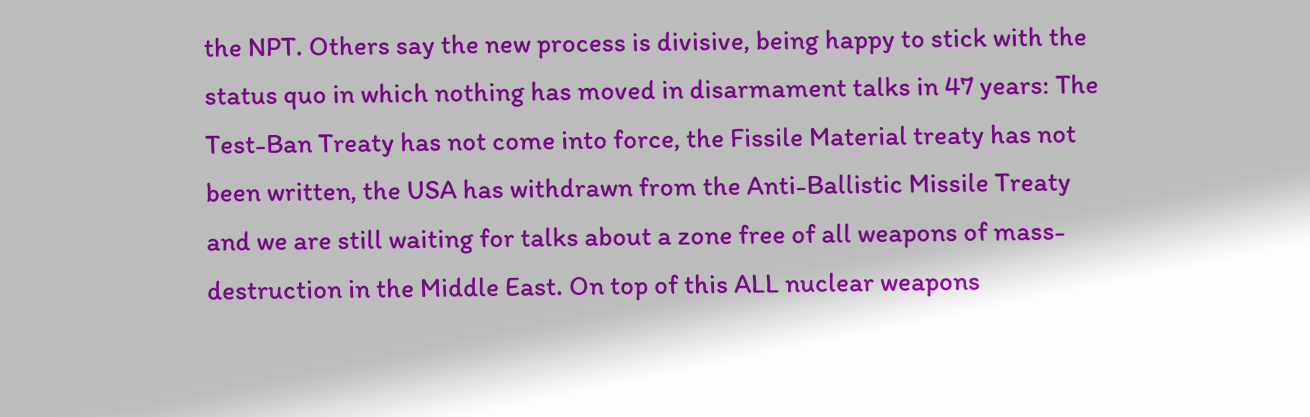the NPT. Others say the new process is divisive, being happy to stick with the status quo in which nothing has moved in disarmament talks in 47 years: The Test-Ban Treaty has not come into force, the Fissile Material treaty has not been written, the USA has withdrawn from the Anti-Ballistic Missile Treaty and we are still waiting for talks about a zone free of all weapons of mass-destruction in the Middle East. On top of this ALL nuclear weapons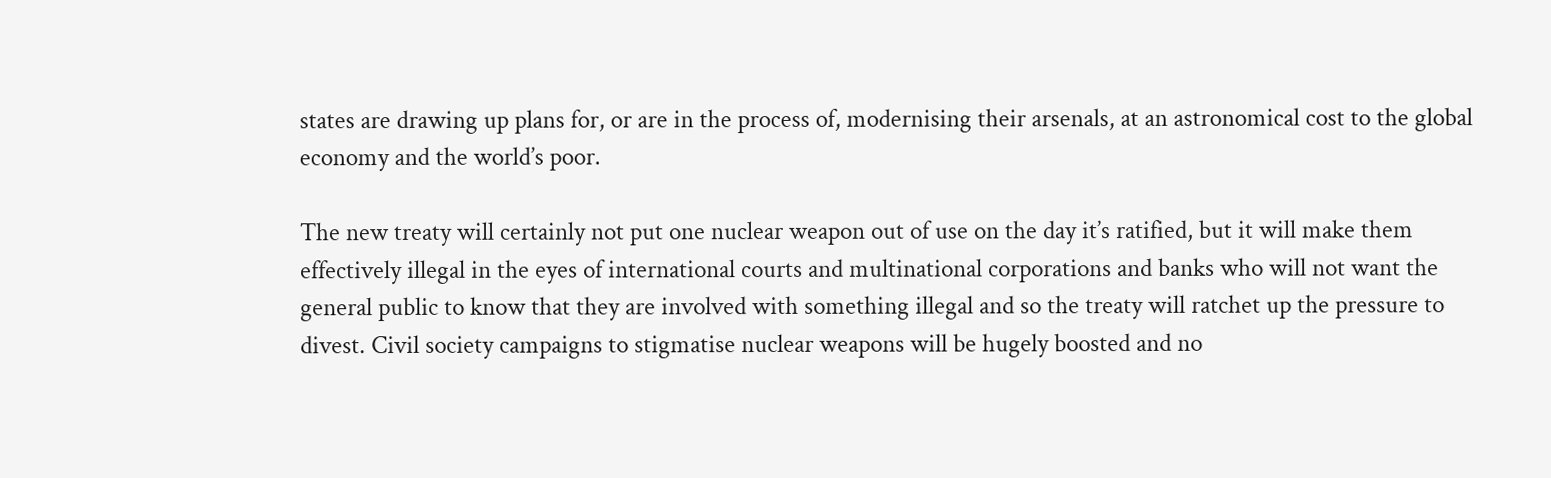states are drawing up plans for, or are in the process of, modernising their arsenals, at an astronomical cost to the global economy and the world’s poor.

The new treaty will certainly not put one nuclear weapon out of use on the day it’s ratified, but it will make them effectively illegal in the eyes of international courts and multinational corporations and banks who will not want the general public to know that they are involved with something illegal and so the treaty will ratchet up the pressure to divest. Civil society campaigns to stigmatise nuclear weapons will be hugely boosted and no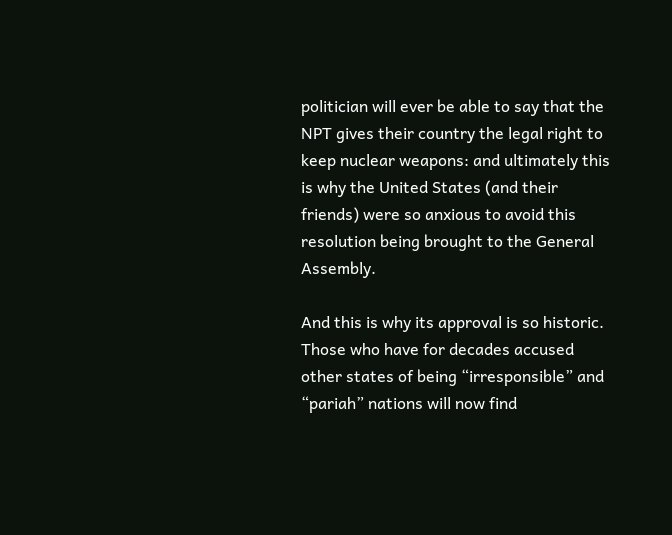politician will ever be able to say that the NPT gives their country the legal right to keep nuclear weapons: and ultimately this is why the United States (and their friends) were so anxious to avoid this resolution being brought to the General Assembly.

And this is why its approval is so historic. Those who have for decades accused other states of being “irresponsible” and “pariah” nations will now find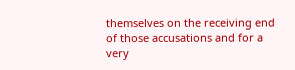themselves on the receiving end of those accusations and for a very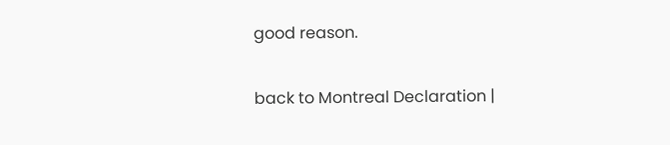good reason.

back to Montreal Declaration |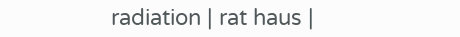radiation | rat haus |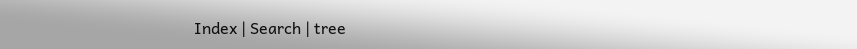Index | Search | tree